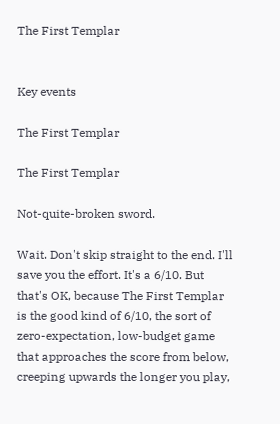The First Templar


Key events

The First Templar

The First Templar

Not-quite-broken sword.

Wait. Don't skip straight to the end. I'll save you the effort. It's a 6/10. But that's OK, because The First Templar is the good kind of 6/10, the sort of zero-expectation, low-budget game that approaches the score from below, creeping upwards the longer you play,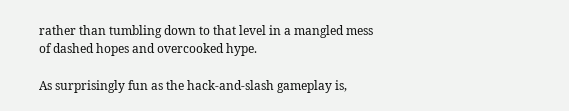rather than tumbling down to that level in a mangled mess of dashed hopes and overcooked hype.

As surprisingly fun as the hack-and-slash gameplay is,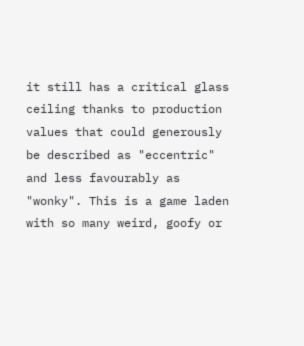it still has a critical glass ceiling thanks to production values that could generously be described as "eccentric" and less favourably as "wonky". This is a game laden with so many weird, goofy or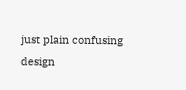just plain confusing design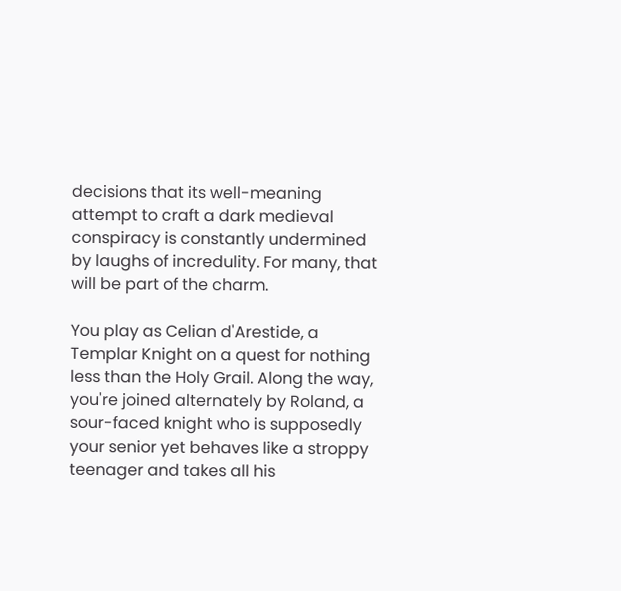decisions that its well-meaning attempt to craft a dark medieval conspiracy is constantly undermined by laughs of incredulity. For many, that will be part of the charm.

You play as Celian d'Arestide, a Templar Knight on a quest for nothing less than the Holy Grail. Along the way, you're joined alternately by Roland, a sour-faced knight who is supposedly your senior yet behaves like a stroppy teenager and takes all his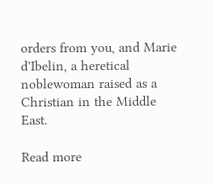orders from you, and Marie d'Ibelin, a heretical noblewoman raised as a Christian in the Middle East.

Read more